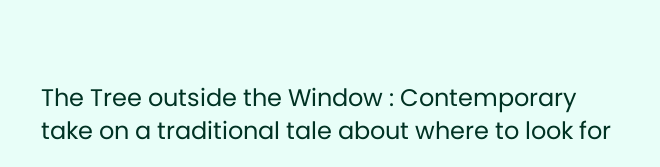The Tree outside the Window : Contemporary take on a traditional tale about where to look for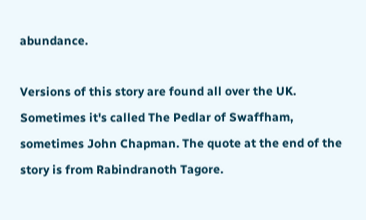abundance.

Versions of this story are found all over the UK. Sometimes it's called The Pedlar of Swaffham, sometimes John Chapman. The quote at the end of the story is from Rabindranoth Tagore.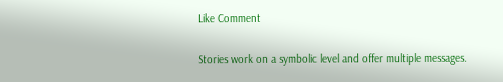Like Comment

Stories work on a symbolic level and offer multiple messages.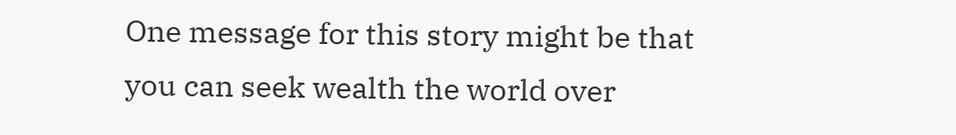One message for this story might be that you can seek wealth the world over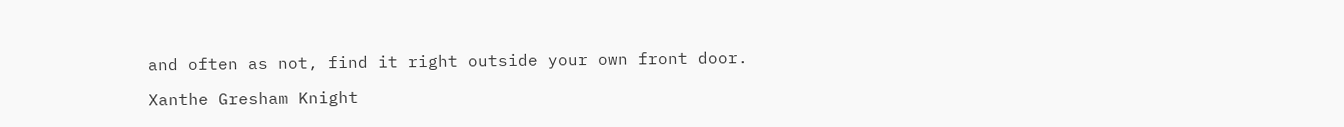and often as not, find it right outside your own front door.

Xanthe Gresham Knight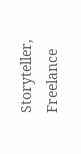Storyteller, Freelance